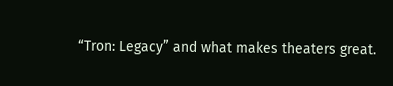“Tron: Legacy” and what makes theaters great.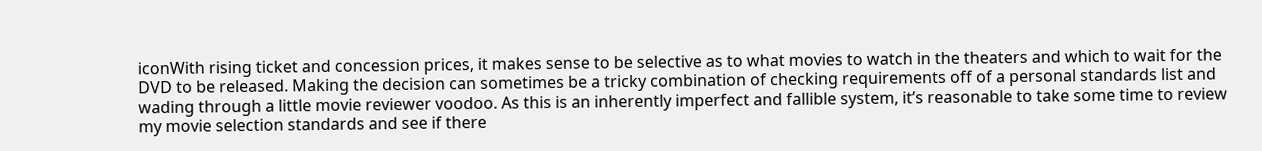iconWith rising ticket and concession prices, it makes sense to be selective as to what movies to watch in the theaters and which to wait for the DVD to be released. Making the decision can sometimes be a tricky combination of checking requirements off of a personal standards list and wading through a little movie reviewer voodoo. As this is an inherently imperfect and fallible system, it’s reasonable to take some time to review my movie selection standards and see if there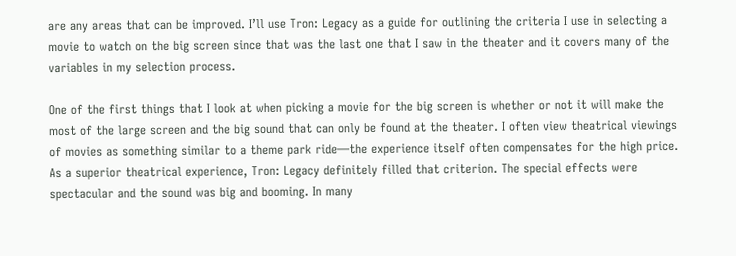are any areas that can be improved. I’ll use Tron: Legacy as a guide for outlining the criteria I use in selecting a movie to watch on the big screen since that was the last one that I saw in the theater and it covers many of the variables in my selection process.

One of the first things that I look at when picking a movie for the big screen is whether or not it will make the most of the large screen and the big sound that can only be found at the theater. I often view theatrical viewings of movies as something similar to a theme park ride—the experience itself often compensates for the high price. As a superior theatrical experience, Tron: Legacy definitely filled that criterion. The special effects were spectacular and the sound was big and booming. In many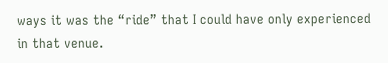ways it was the “ride” that I could have only experienced in that venue.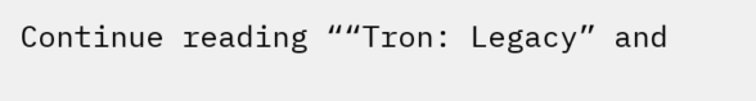Continue reading ““Tron: Legacy” and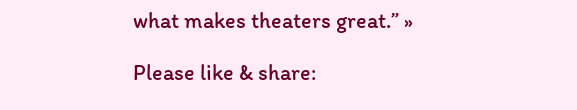what makes theaters great.” »

Please like & share: